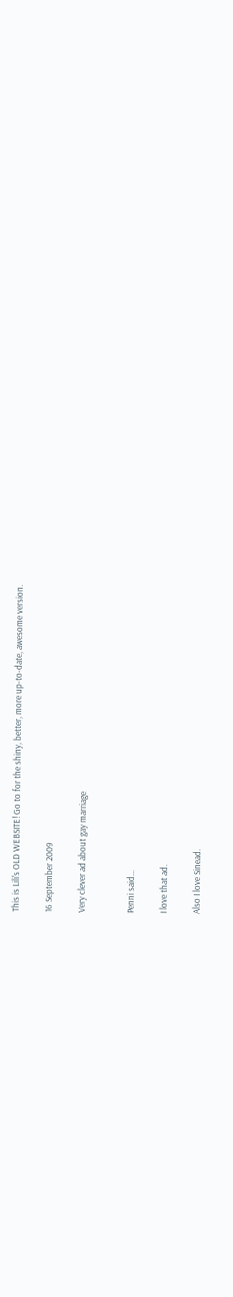This is Lili's OLD WEBSITE! Go to for the shiny, better, more up-to-date, awesome version.

16 September 2009

Very clever ad about gay marriage


Penni said...

I love that ad.

Also I love Sinead.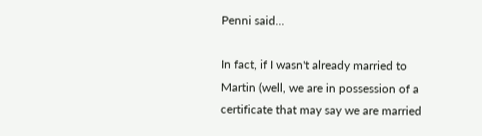Penni said...

In fact, if I wasn't already married to Martin (well, we are in possession of a certificate that may say we are married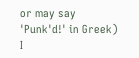or may say 'Punk'd!' in Greek) I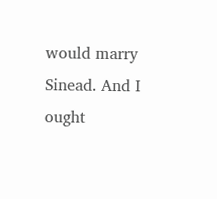would marry Sinead. And I ought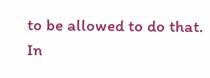to be allowed to do that. In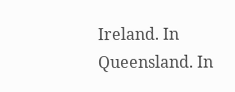Ireland. In Queensland. In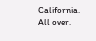California. All over.